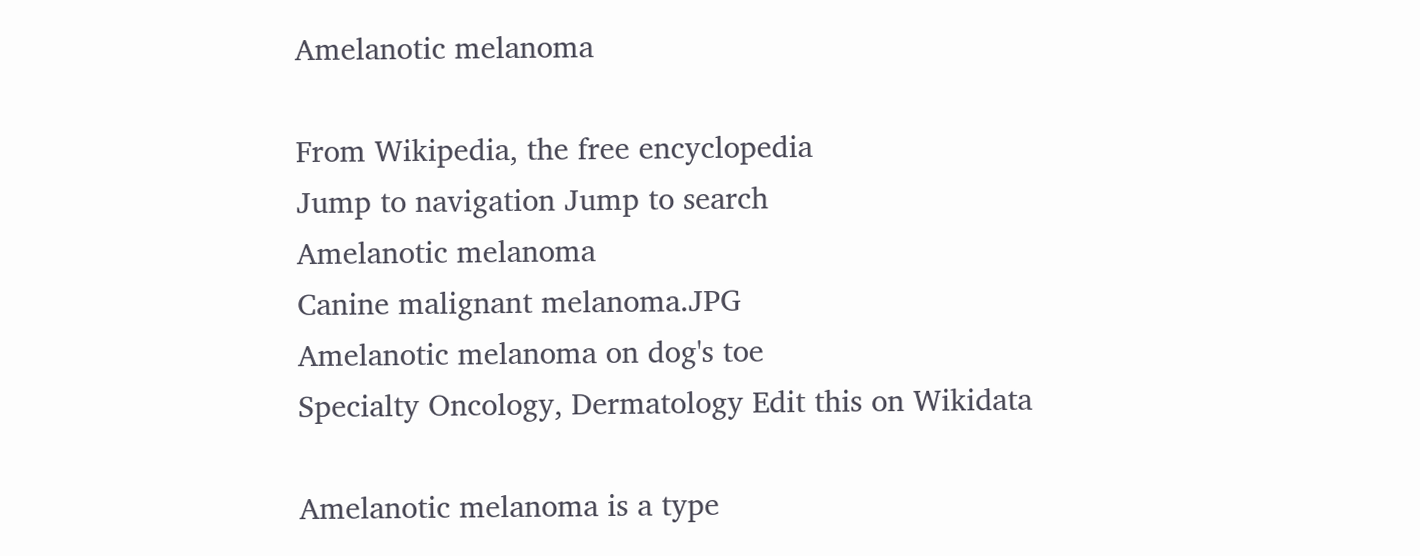Amelanotic melanoma

From Wikipedia, the free encyclopedia
Jump to navigation Jump to search
Amelanotic melanoma
Canine malignant melanoma.JPG
Amelanotic melanoma on dog's toe
Specialty Oncology, Dermatology Edit this on Wikidata

Amelanotic melanoma is a type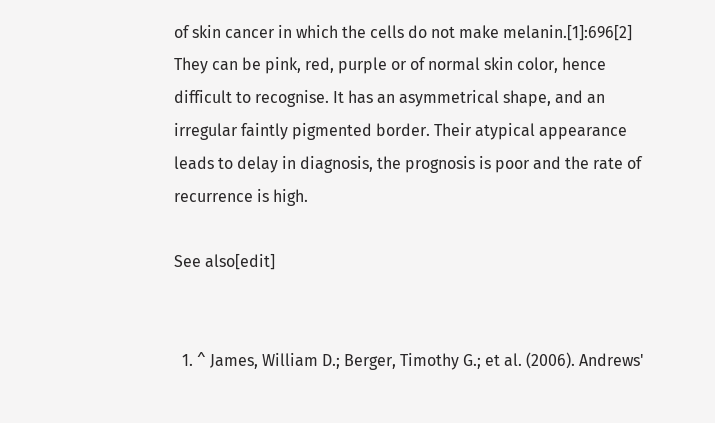of skin cancer in which the cells do not make melanin.[1]:696[2] They can be pink, red, purple or of normal skin color, hence difficult to recognise. It has an asymmetrical shape, and an irregular faintly pigmented border. Their atypical appearance leads to delay in diagnosis, the prognosis is poor and the rate of recurrence is high.

See also[edit]


  1. ^ James, William D.; Berger, Timothy G.; et al. (2006). Andrews'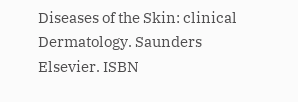Diseases of the Skin: clinical Dermatology. Saunders Elsevier. ISBN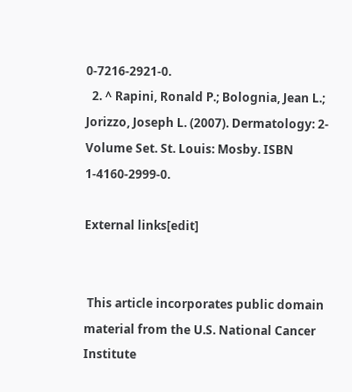0-7216-2921-0.
  2. ^ Rapini, Ronald P.; Bolognia, Jean L.; Jorizzo, Joseph L. (2007). Dermatology: 2-Volume Set. St. Louis: Mosby. ISBN 1-4160-2999-0.

External links[edit]


 This article incorporates public domain material from the U.S. National Cancer Institute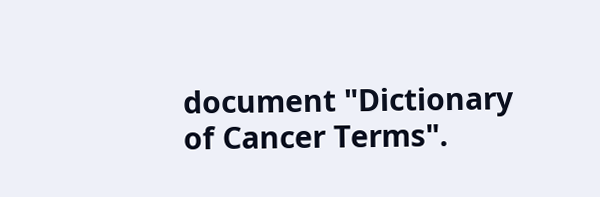document "Dictionary of Cancer Terms".